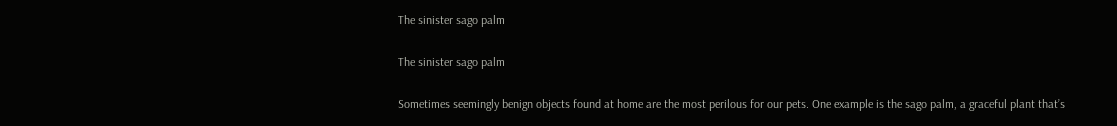The sinister sago palm

The sinister sago palm

Sometimes seemingly benign objects found at home are the most perilous for our pets. One example is the sago palm, a graceful plant that’s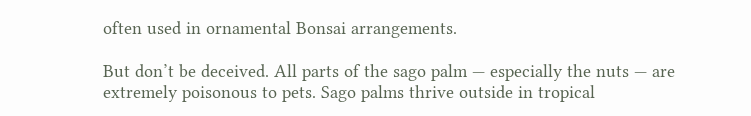often used in ornamental Bonsai arrangements.

But don’t be deceived. All parts of the sago palm — especially the nuts — are extremely poisonous to pets. Sago palms thrive outside in tropical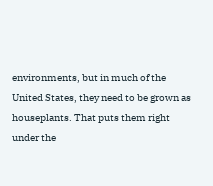environments, but in much of the United States, they need to be grown as houseplants. That puts them right under the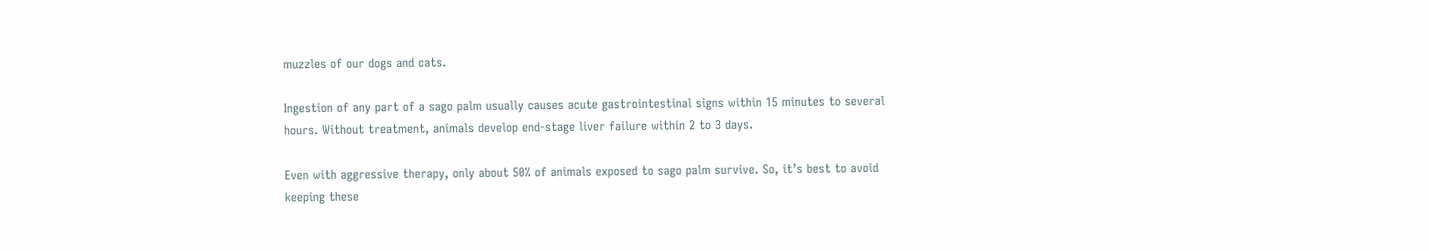muzzles of our dogs and cats.

Ingestion of any part of a sago palm usually causes acute gastrointestinal signs within 15 minutes to several hours. Without treatment, animals develop end-stage liver failure within 2 to 3 days.

Even with aggressive therapy, only about 50% of animals exposed to sago palm survive. So, it’s best to avoid keeping these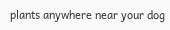plants anywhere near your dog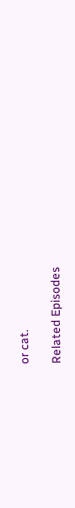or cat.

Related Episodes